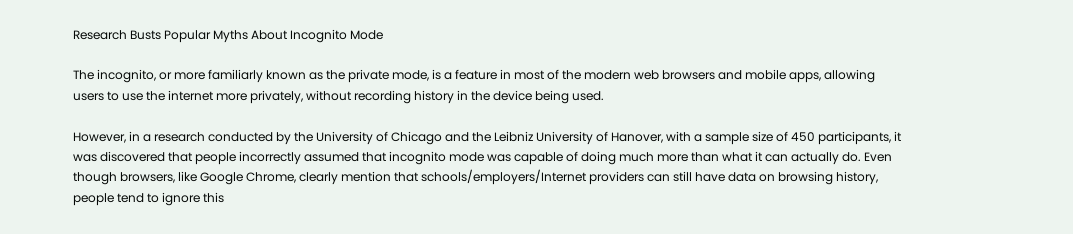Research Busts Popular Myths About Incognito Mode

The incognito, or more familiarly known as the private mode, is a feature in most of the modern web browsers and mobile apps, allowing users to use the internet more privately, without recording history in the device being used.

However, in a research conducted by the University of Chicago and the Leibniz University of Hanover, with a sample size of 450 participants, it was discovered that people incorrectly assumed that incognito mode was capable of doing much more than what it can actually do. Even though browsers, like Google Chrome, clearly mention that schools/employers/Internet providers can still have data on browsing history, people tend to ignore this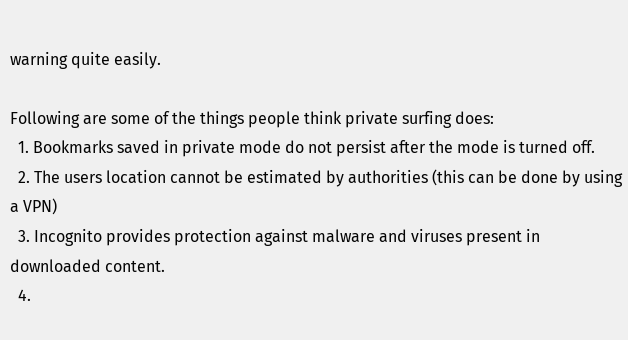warning quite easily.

Following are some of the things people think private surfing does:
  1. Bookmarks saved in private mode do not persist after the mode is turned off.
  2. The users location cannot be estimated by authorities (this can be done by using a VPN)
  3. Incognito provides protection against malware and viruses present in downloaded content.
  4.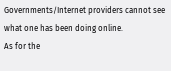Governments/Internet providers cannot see what one has been doing online.
As for the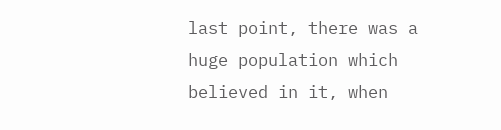last point, there was a huge population which believed in it, when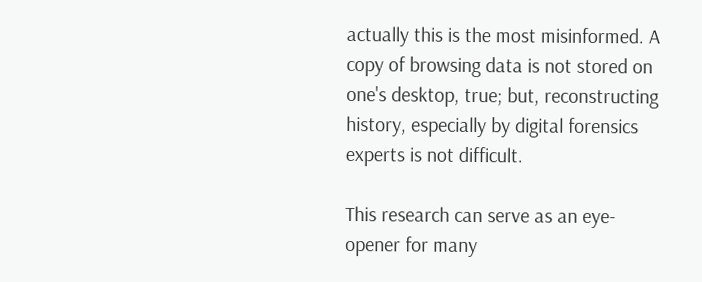actually this is the most misinformed. A copy of browsing data is not stored on one's desktop, true; but, reconstructing history, especially by digital forensics experts is not difficult.

This research can serve as an eye-opener for many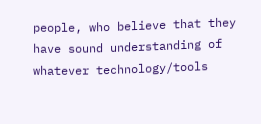people, who believe that they have sound understanding of whatever technology/tools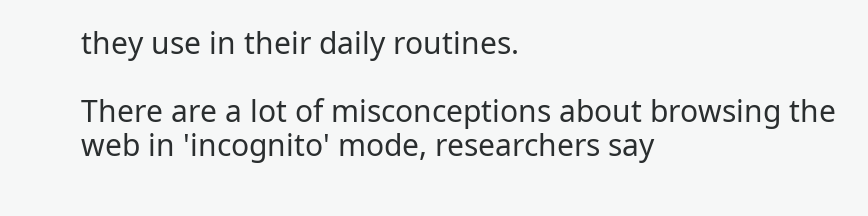they use in their daily routines.

There are a lot of misconceptions about browsing the web in 'incognito' mode, researchers say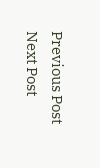Previous Post Next Post